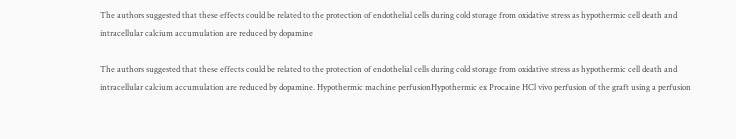The authors suggested that these effects could be related to the protection of endothelial cells during cold storage from oxidative stress as hypothermic cell death and intracellular calcium accumulation are reduced by dopamine

The authors suggested that these effects could be related to the protection of endothelial cells during cold storage from oxidative stress as hypothermic cell death and intracellular calcium accumulation are reduced by dopamine. Hypothermic machine perfusionHypothermic ex Procaine HCl vivo perfusion of the graft using a perfusion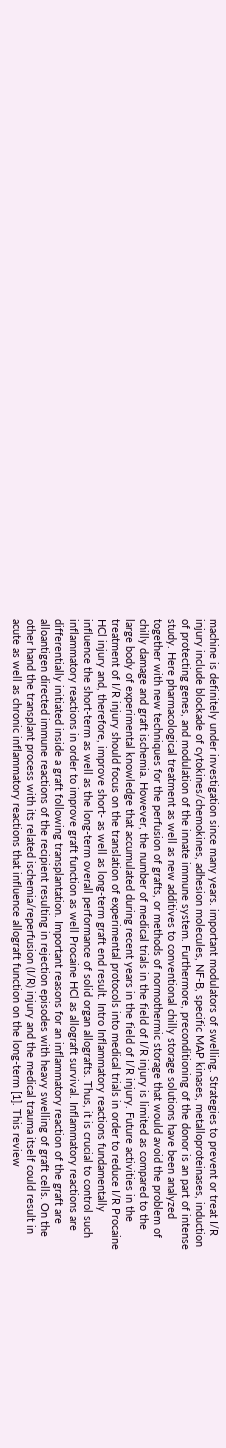machine is definitely under investigation since many years. important modulators of swelling. Strategies to prevent or treat I/R injury include blockade of cytokines/chemokines, adhesion molecules, NF-B, specific MAP kinases, metalloproteinases, induction of protecting genes, and modulation of the innate immune system. Furthermore, preconditioning of the donor is an part of intense study. Here pharmacological treatment as well as new additives to conventional chilly storage solutions have been analyzed together with new techniques for the perfusion of grafts, or methods of normothermic storage that would avoid the problem of chilly damage and graft ischemia. However, the number of medical trials in the field of I/R injury is limited as compared to the large body of experimental knowledge that accumulated during recent years in the field of I/R injury. Future activities in the treatment of I/R injury should focus on the translation of experimental protocols into medical trials in order to reduce I/R Procaine HCl injury and, therefore, improve short- as well as long-term graft end result. Intro Inflammatory reactions fundamentally influence the short-term as well as the long-term overall performance of solid organ allografts. Thus, it is crucial to control such inflammatory reactions in order to improve graft function as well Procaine HCl as allograft survival. Inflammatory reactions are differentially initiated inside a graft following transplantation. Important reasons for an inflammatory reaction of the graft are alloantigen directed immune reactions of the recipient resulting in rejection episodes with heavy swelling of graft cells. On the other hand the transplant process with its related ischemia/reperfusion (I/R) injury and the medical trauma itself could result in acute as well as chronic inflammatory reactions that influence allograft function on the long-term [1]. This review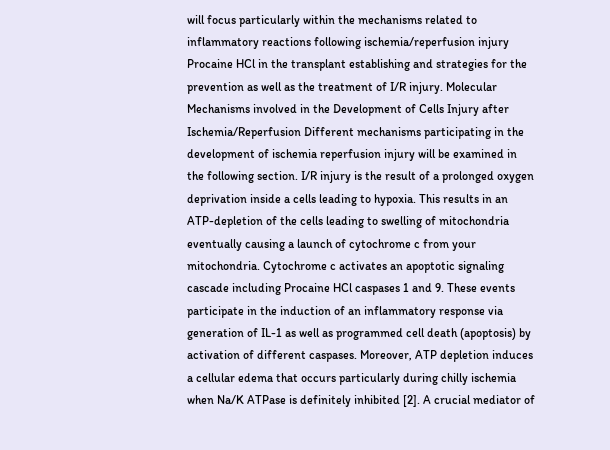will focus particularly within the mechanisms related to inflammatory reactions following ischemia/reperfusion injury Procaine HCl in the transplant establishing and strategies for the prevention as well as the treatment of I/R injury. Molecular Mechanisms involved in the Development of Cells Injury after Ischemia/Reperfusion Different mechanisms participating in the development of ischemia reperfusion injury will be examined in the following section. I/R injury is the result of a prolonged oxygen deprivation inside a cells leading to hypoxia. This results in an ATP-depletion of the cells leading to swelling of mitochondria eventually causing a launch of cytochrome c from your mitochondria. Cytochrome c activates an apoptotic signaling cascade including Procaine HCl caspases 1 and 9. These events participate in the induction of an inflammatory response via generation of IL-1 as well as programmed cell death (apoptosis) by activation of different caspases. Moreover, ATP depletion induces a cellular edema that occurs particularly during chilly ischemia when Na/K ATPase is definitely inhibited [2]. A crucial mediator of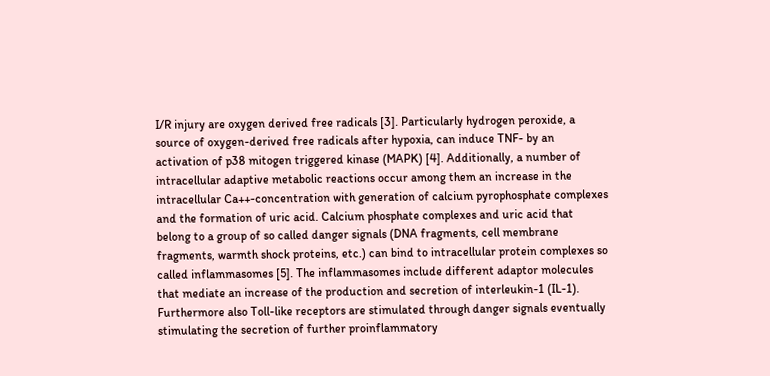I/R injury are oxygen derived free radicals [3]. Particularly hydrogen peroxide, a source of oxygen-derived free radicals after hypoxia, can induce TNF- by an activation of p38 mitogen triggered kinase (MAPK) [4]. Additionally, a number of intracellular adaptive metabolic reactions occur among them an increase in the intracellular Ca++-concentration with generation of calcium pyrophosphate complexes and the formation of uric acid. Calcium phosphate complexes and uric acid that belong to a group of so called danger signals (DNA fragments, cell membrane fragments, warmth shock proteins, etc.) can bind to intracellular protein complexes so called inflammasomes [5]. The inflammasomes include different adaptor molecules that mediate an increase of the production and secretion of interleukin-1 (IL-1). Furthermore also Toll-like receptors are stimulated through danger signals eventually stimulating the secretion of further proinflammatory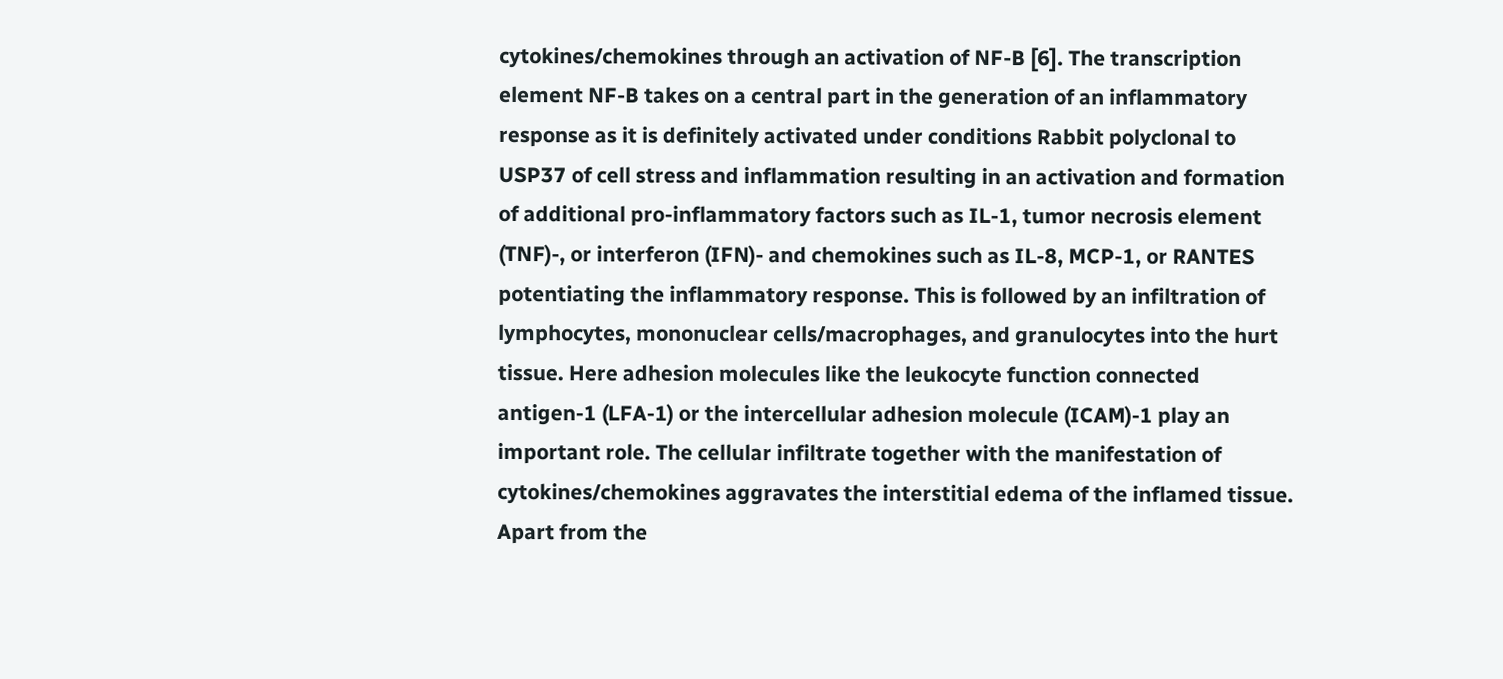cytokines/chemokines through an activation of NF-B [6]. The transcription element NF-B takes on a central part in the generation of an inflammatory response as it is definitely activated under conditions Rabbit polyclonal to USP37 of cell stress and inflammation resulting in an activation and formation of additional pro-inflammatory factors such as IL-1, tumor necrosis element (TNF)-, or interferon (IFN)- and chemokines such as IL-8, MCP-1, or RANTES potentiating the inflammatory response. This is followed by an infiltration of lymphocytes, mononuclear cells/macrophages, and granulocytes into the hurt tissue. Here adhesion molecules like the leukocyte function connected antigen-1 (LFA-1) or the intercellular adhesion molecule (ICAM)-1 play an important role. The cellular infiltrate together with the manifestation of cytokines/chemokines aggravates the interstitial edema of the inflamed tissue. Apart from the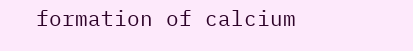formation of calcium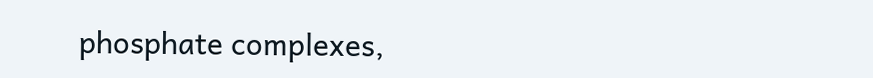phosphate complexes,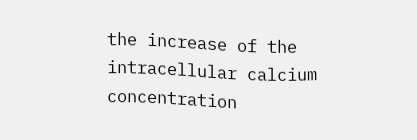the increase of the intracellular calcium concentration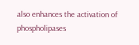also enhances the activation of phospholipases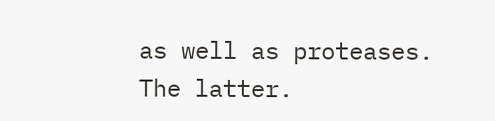as well as proteases. The latter.